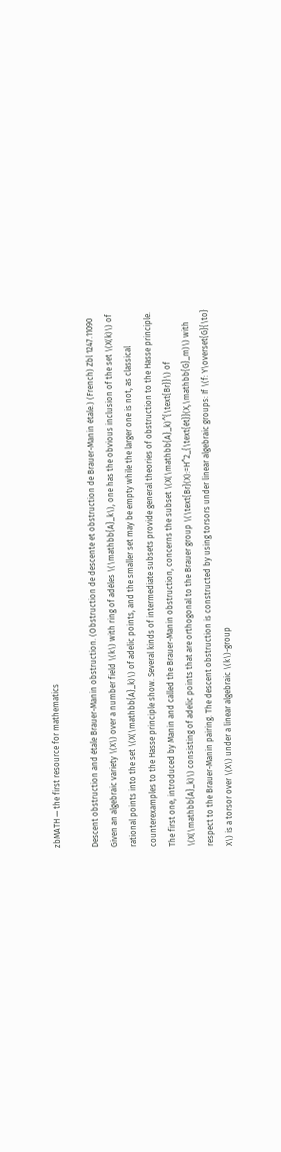zbMATH — the first resource for mathematics

Descent obstruction and étale Brauer-Manin obstruction. (Obstruction de descente et obstruction de Brauer-Manin étale.) (French) Zbl 1247.11090
Given an algebraic variety \(X\) over a number field \(k\) with ring of adèles \(\mathbb{A}_k\), one has the obvious inclusion of the set \(X(k)\) of rational points into the set \(X(\mathbb{A}_k)\) of adelic points, and the smaller set may be empty while the larger one is not, as classical counterexamples to the Hasse principle show. Several kinds of intermediate subsets provide general theories of obstruction to the Hasse principle. The first one, introduced by Manin and called the Brauer-Manin obstruction, concerns the subset \(X(\mathbb{A}_k)^{\text{Br}}\) of \(X(\mathbb{A}_k)\) consisting of adelic points that are orthogonal to the Brauer group \(\text{Br}(X):=H^2_{\text{ét}}(X,\mathbb{G}_m)\) with respect to the Brauer-Manin pairing. The descent obstruction is constructed by using torsors under linear algebraic groups: If \(f: Y\overset{G}{\to} X\) is a torsor over \(X\) under a linear algebraic \(k\)-group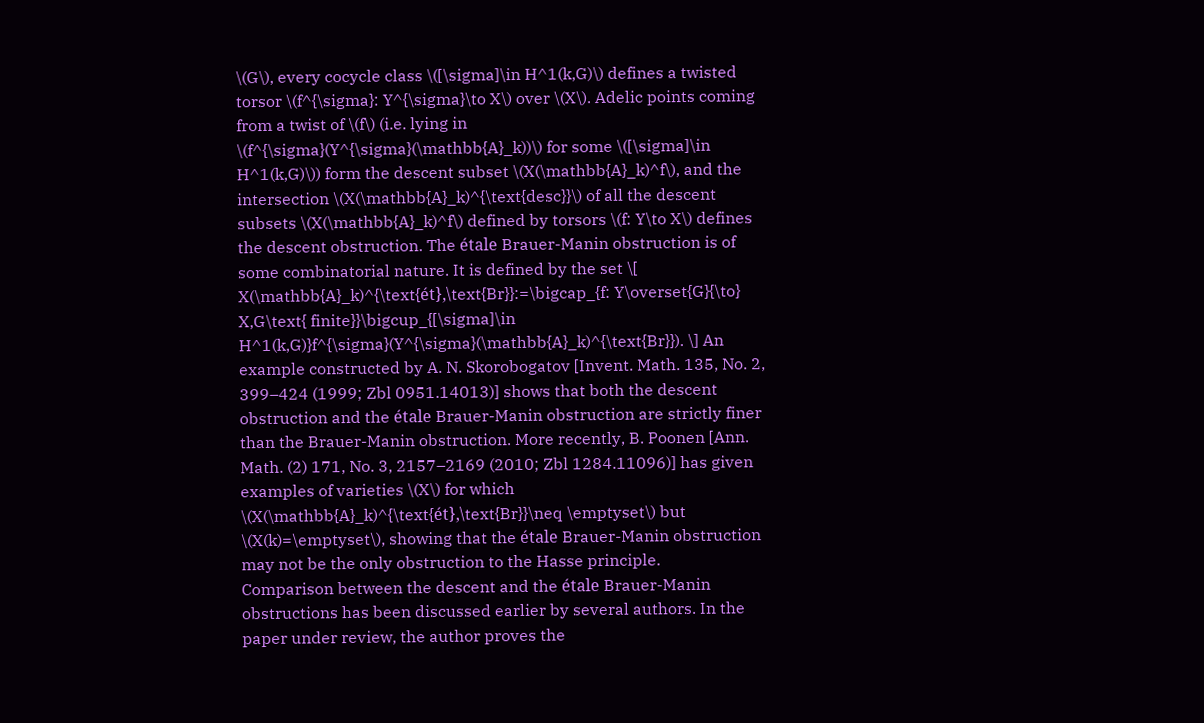\(G\), every cocycle class \([\sigma]\in H^1(k,G)\) defines a twisted torsor \(f^{\sigma}: Y^{\sigma}\to X\) over \(X\). Adelic points coming from a twist of \(f\) (i.e. lying in \(f^{\sigma}(Y^{\sigma}(\mathbb{A}_k))\) for some \([\sigma]\in H^1(k,G)\)) form the descent subset \(X(\mathbb{A}_k)^f\), and the intersection \(X(\mathbb{A}_k)^{\text{desc}}\) of all the descent subsets \(X(\mathbb{A}_k)^f\) defined by torsors \(f: Y\to X\) defines the descent obstruction. The étale Brauer-Manin obstruction is of some combinatorial nature. It is defined by the set \[ X(\mathbb{A}_k)^{\text{ét},\text{Br}}:=\bigcap_{f: Y\overset{G}{\to} X,G\text{ finite}}\bigcup_{[\sigma]\in H^1(k,G)}f^{\sigma}(Y^{\sigma}(\mathbb{A}_k)^{\text{Br}}). \] An example constructed by A. N. Skorobogatov [Invent. Math. 135, No. 2, 399–424 (1999; Zbl 0951.14013)] shows that both the descent obstruction and the étale Brauer-Manin obstruction are strictly finer than the Brauer-Manin obstruction. More recently, B. Poonen [Ann. Math. (2) 171, No. 3, 2157–2169 (2010; Zbl 1284.11096)] has given examples of varieties \(X\) for which \(X(\mathbb{A}_k)^{\text{ét},\text{Br}}\neq \emptyset\) but \(X(k)=\emptyset\), showing that the étale Brauer-Manin obstruction may not be the only obstruction to the Hasse principle.
Comparison between the descent and the étale Brauer-Manin obstructions has been discussed earlier by several authors. In the paper under review, the author proves the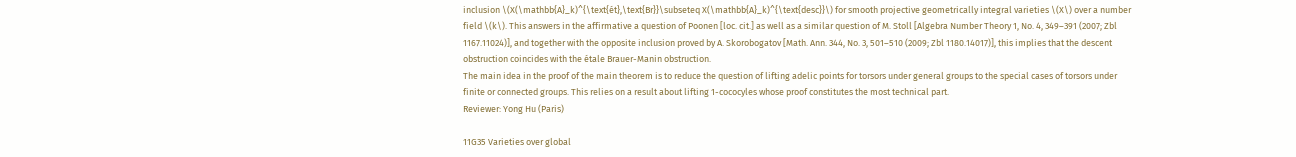inclusion \(X(\mathbb{A}_k)^{\text{ét},\text{Br}}\subseteq X(\mathbb{A}_k)^{\text{desc}}\) for smooth projective geometrically integral varieties \(X\) over a number field \(k\). This answers in the affirmative a question of Poonen [loc. cit.] as well as a similar question of M. Stoll [Algebra Number Theory 1, No. 4, 349–391 (2007; Zbl 1167.11024)], and together with the opposite inclusion proved by A. Skorobogatov [Math. Ann. 344, No. 3, 501–510 (2009; Zbl 1180.14017)], this implies that the descent obstruction coincides with the étale Brauer-Manin obstruction.
The main idea in the proof of the main theorem is to reduce the question of lifting adelic points for torsors under general groups to the special cases of torsors under finite or connected groups. This relies on a result about lifting 1-cococyles whose proof constitutes the most technical part.
Reviewer: Yong Hu (Paris)

11G35 Varieties over global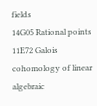fields
14G05 Rational points
11E72 Galois cohomology of linear algebraic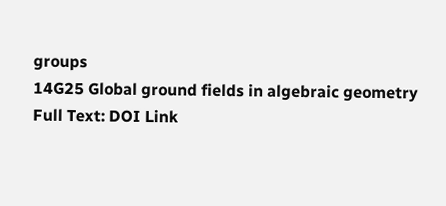groups
14G25 Global ground fields in algebraic geometry
Full Text: DOI Link